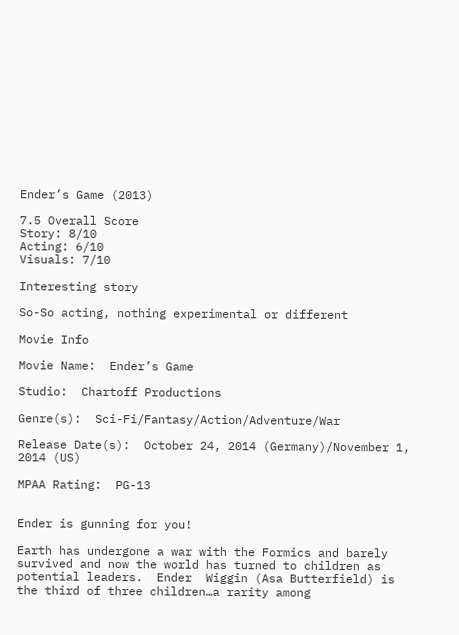Ender’s Game (2013)

7.5 Overall Score
Story: 8/10
Acting: 6/10
Visuals: 7/10

Interesting story

So-So acting, nothing experimental or different

Movie Info

Movie Name:  Ender’s Game

Studio:  Chartoff Productions

Genre(s):  Sci-Fi/Fantasy/Action/Adventure/War

Release Date(s):  October 24, 2014 (Germany)/November 1, 2014 (US)

MPAA Rating:  PG-13


Ender is gunning for you!

Earth has undergone a war with the Formics and barely survived and now the world has turned to children as potential leaders.  Ender  Wiggin (Asa Butterfield) is the third of three children…a rarity among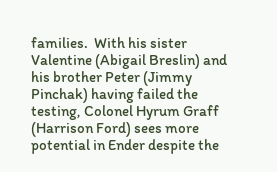families.  With his sister Valentine (Abigail Breslin) and his brother Peter (Jimmy Pinchak) having failed the testing, Colonel Hyrum Graff (Harrison Ford) sees more potential in Ender despite the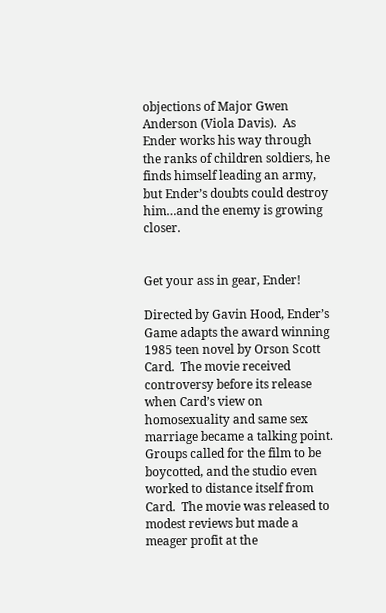objections of Major Gwen Anderson (Viola Davis).  As Ender works his way through the ranks of children soldiers, he finds himself leading an army, but Ender’s doubts could destroy him…and the enemy is growing closer.


Get your ass in gear, Ender!

Directed by Gavin Hood, Ender’s Game adapts the award winning 1985 teen novel by Orson Scott Card.  The movie received controversy before its release when Card’s view on homosexuality and same sex marriage became a talking point.  Groups called for the film to be boycotted, and the studio even worked to distance itself from Card.  The movie was released to modest reviews but made a meager profit at the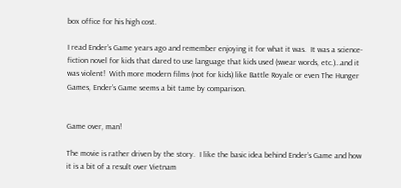box office for his high cost.

I read Ender’s Game years ago and remember enjoying it for what it was.  It was a science-fiction novel for kids that dared to use language that kids used (swear words, etc.)…and it was violent!  With more modern films (not for kids) like Battle Royale or even The Hunger Games, Ender’s Game seems a bit tame by comparison.


Game over, man!

The movie is rather driven by the story.  I like the basic idea behind Ender’s Game and how it is a bit of a result over Vietnam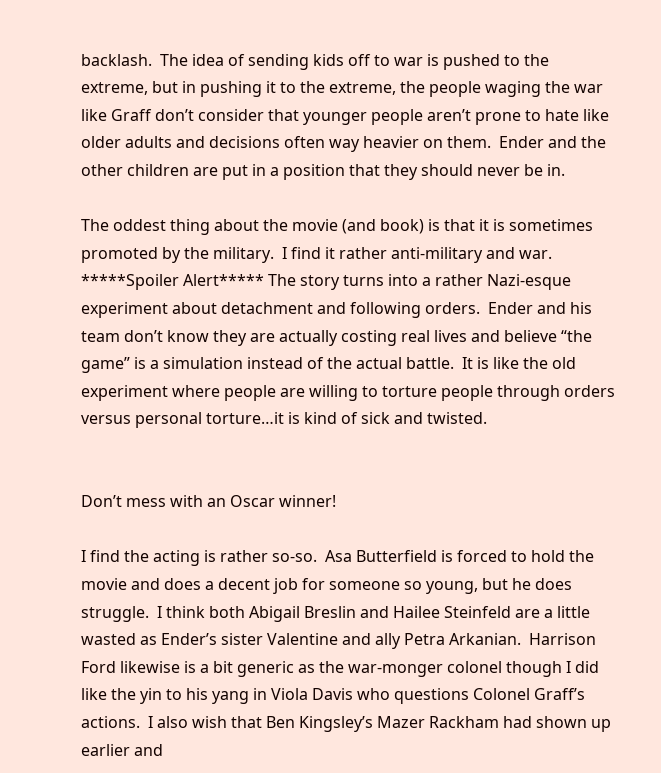backlash.  The idea of sending kids off to war is pushed to the extreme, but in pushing it to the extreme, the people waging the war like Graff don’t consider that younger people aren’t prone to hate like older adults and decisions often way heavier on them.  Ender and the other children are put in a position that they should never be in.

The oddest thing about the movie (and book) is that it is sometimes promoted by the military.  I find it rather anti-military and war.  *****Spoiler Alert***** The story turns into a rather Nazi-esque experiment about detachment and following orders.  Ender and his team don’t know they are actually costing real lives and believe “the game” is a simulation instead of the actual battle.  It is like the old experiment where people are willing to torture people through orders versus personal torture…it is kind of sick and twisted.


Don’t mess with an Oscar winner!

I find the acting is rather so-so.  Asa Butterfield is forced to hold the movie and does a decent job for someone so young, but he does struggle.  I think both Abigail Breslin and Hailee Steinfeld are a little wasted as Ender’s sister Valentine and ally Petra Arkanian.  Harrison Ford likewise is a bit generic as the war-monger colonel though I did like the yin to his yang in Viola Davis who questions Colonel Graff’s actions.  I also wish that Ben Kingsley’s Mazer Rackham had shown up earlier and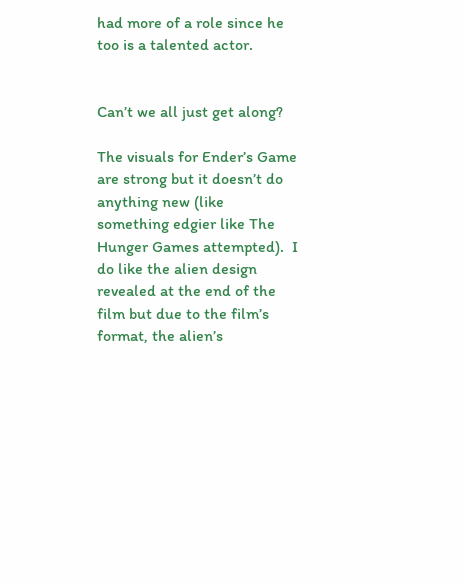had more of a role since he too is a talented actor.


Can’t we all just get along?

The visuals for Ender’s Game are strong but it doesn’t do anything new (like something edgier like The Hunger Games attempted).  I do like the alien design revealed at the end of the film but due to the film’s format, the alien’s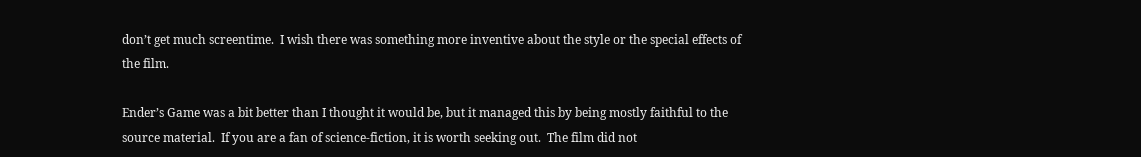don’t get much screentime.  I wish there was something more inventive about the style or the special effects of the film.

Ender’s Game was a bit better than I thought it would be, but it managed this by being mostly faithful to the source material.  If you are a fan of science-fiction, it is worth seeking out.  The film did not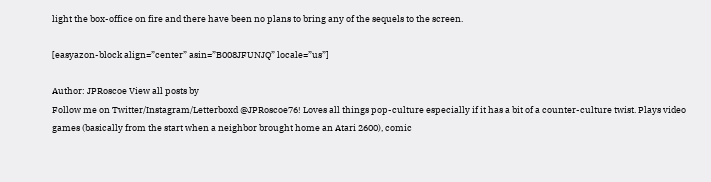light the box-office on fire and there have been no plans to bring any of the sequels to the screen.

[easyazon-block align=”center” asin=”B008JFUNJQ” locale=”us”]

Author: JPRoscoe View all posts by
Follow me on Twitter/Instagram/Letterboxd @JPRoscoe76! Loves all things pop-culture especially if it has a bit of a counter-culture twist. Plays video games (basically from the start when a neighbor brought home an Atari 2600), comic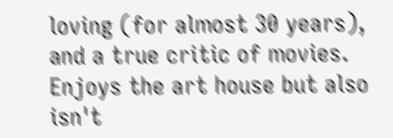loving (for almost 30 years), and a true critic of movies. Enjoys the art house but also isn't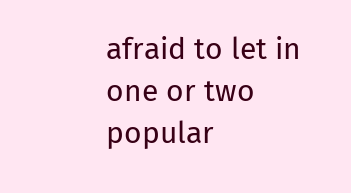afraid to let in one or two popular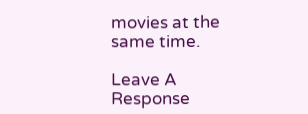movies at the same time.

Leave A Response